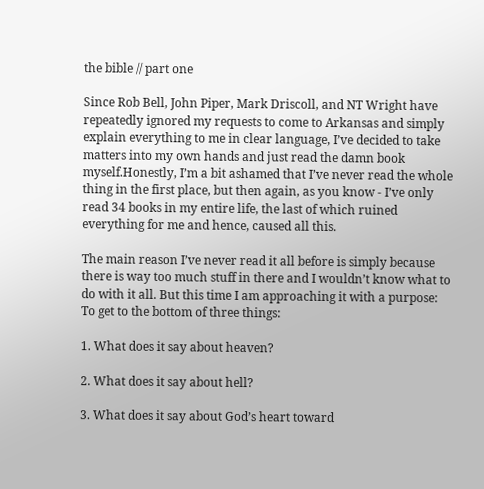the bible // part one

Since Rob Bell, John Piper, Mark Driscoll, and NT Wright have repeatedly ignored my requests to come to Arkansas and simply explain everything to me in clear language, I’ve decided to take matters into my own hands and just read the damn book myself.Honestly, I’m a bit ashamed that I’ve never read the whole thing in the first place, but then again, as you know - I’ve only read 34 books in my entire life, the last of which ruined everything for me and hence, caused all this.

The main reason I’ve never read it all before is simply because there is way too much stuff in there and I wouldn’t know what to do with it all. But this time I am approaching it with a purpose: To get to the bottom of three things:

1. What does it say about heaven?

2. What does it say about hell?

3. What does it say about God’s heart toward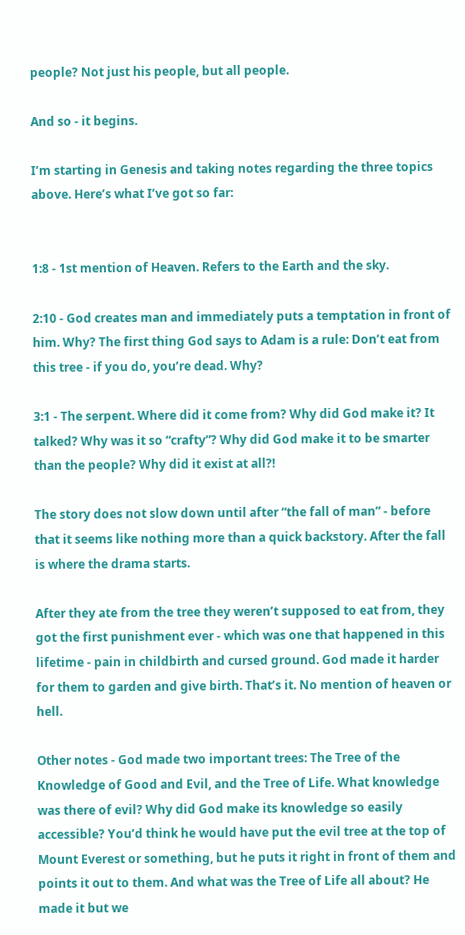people? Not just his people, but all people.

And so - it begins.

I’m starting in Genesis and taking notes regarding the three topics above. Here’s what I’ve got so far:


1:8 - 1st mention of Heaven. Refers to the Earth and the sky.

2:10 - God creates man and immediately puts a temptation in front of him. Why? The first thing God says to Adam is a rule: Don’t eat from this tree - if you do, you’re dead. Why?

3:1 - The serpent. Where did it come from? Why did God make it? It talked? Why was it so “crafty”? Why did God make it to be smarter than the people? Why did it exist at all?!

The story does not slow down until after “the fall of man” - before that it seems like nothing more than a quick backstory. After the fall is where the drama starts.

After they ate from the tree they weren’t supposed to eat from, they got the first punishment ever - which was one that happened in this lifetime - pain in childbirth and cursed ground. God made it harder for them to garden and give birth. That’s it. No mention of heaven or hell.

Other notes - God made two important trees: The Tree of the Knowledge of Good and Evil, and the Tree of Life. What knowledge was there of evil? Why did God make its knowledge so easily accessible? You’d think he would have put the evil tree at the top of Mount Everest or something, but he puts it right in front of them and points it out to them. And what was the Tree of Life all about? He made it but we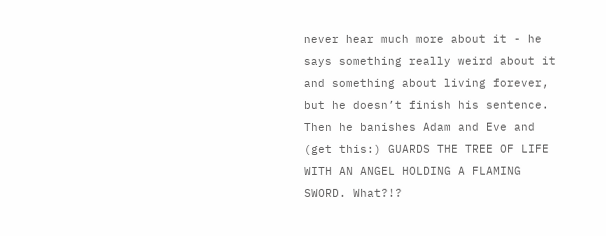never hear much more about it - he says something really weird about it and something about living forever, but he doesn’t finish his sentence. Then he banishes Adam and Eve and (get this:) GUARDS THE TREE OF LIFE WITH AN ANGEL HOLDING A FLAMING SWORD. What?!?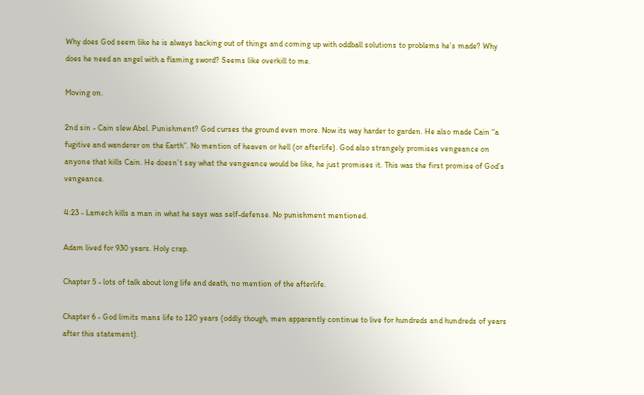Why does God seem like he is always backing out of things and coming up with oddball solutions to problems he’s made? Why does he need an angel with a flaming sword? Seems like overkill to me.

Moving on.

2nd sin - Cain slew Abel. Punishment? God curses the ground even more. Now its way harder to garden. He also made Cain “a fugitive and wanderer on the Earth”. No mention of heaven or hell (or afterlife). God also strangely promises vengeance on anyone that kills Cain. He doesn’t say what the vengeance would be like, he just promises it. This was the first promise of God’s vengeance.

4:23 - Lamech kills a man in what he says was self-defense. No punishment mentioned.

Adam lived for 930 years. Holy crap.

Chapter 5 - lots of talk about long life and death, no mention of the afterlife.

Chapter 6 - God limits mans life to 120 years (oddly though, men apparently continue to live for hundreds and hundreds of years after this statement).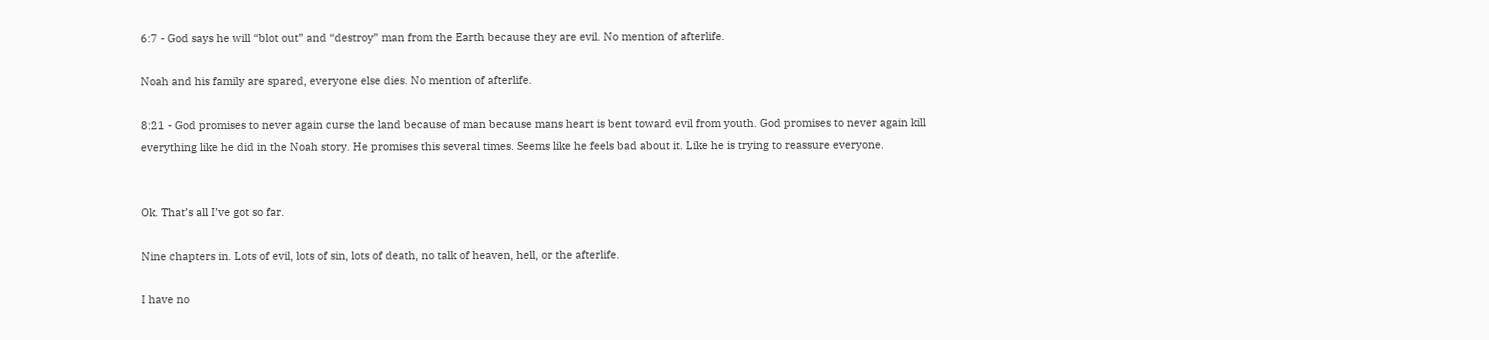6:7 - God says he will “blot out” and “destroy” man from the Earth because they are evil. No mention of afterlife.

Noah and his family are spared, everyone else dies. No mention of afterlife.

8:21 - God promises to never again curse the land because of man because mans heart is bent toward evil from youth. God promises to never again kill everything like he did in the Noah story. He promises this several times. Seems like he feels bad about it. Like he is trying to reassure everyone.


Ok. That’s all I’ve got so far.

Nine chapters in. Lots of evil, lots of sin, lots of death, no talk of heaven, hell, or the afterlife.

I have no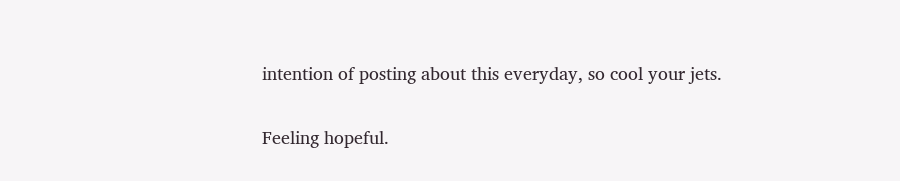intention of posting about this everyday, so cool your jets.

Feeling hopeful.